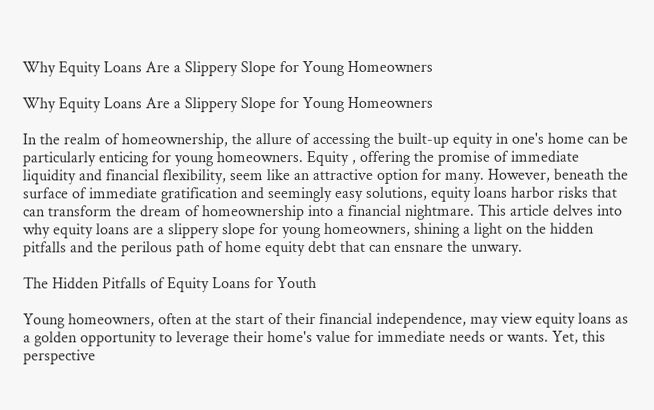Why Equity Loans Are a Slippery Slope for Young Homeowners

Why Equity Loans Are a Slippery Slope for Young Homeowners

In the realm of homeownership, the allure of accessing the built-up equity in one's home can be particularly enticing for young homeowners. Equity , offering the promise of immediate liquidity and financial flexibility, seem like an attractive option for many. However, beneath the surface of immediate gratification and seemingly easy solutions, equity loans harbor risks that can transform the dream of homeownership into a financial nightmare. This article delves into why equity loans are a slippery slope for young homeowners, shining a light on the hidden pitfalls and the perilous path of home equity debt that can ensnare the unwary.

The Hidden Pitfalls of Equity Loans for Youth

Young homeowners, often at the start of their financial independence, may view equity loans as a golden opportunity to leverage their home's value for immediate needs or wants. Yet, this perspective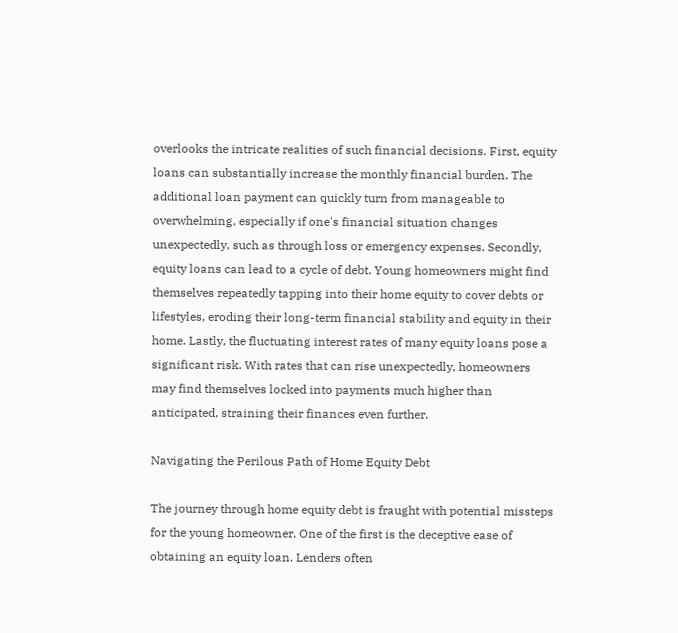overlooks the intricate realities of such financial decisions. First, equity loans can substantially increase the monthly financial burden. The additional loan payment can quickly turn from manageable to overwhelming, especially if one's financial situation changes unexpectedly, such as through loss or emergency expenses. Secondly, equity loans can lead to a cycle of debt. Young homeowners might find themselves repeatedly tapping into their home equity to cover debts or lifestyles, eroding their long-term financial stability and equity in their home. Lastly, the fluctuating interest rates of many equity loans pose a significant risk. With rates that can rise unexpectedly, homeowners may find themselves locked into payments much higher than anticipated, straining their finances even further.

Navigating the Perilous Path of Home Equity Debt

The journey through home equity debt is fraught with potential missteps for the young homeowner. One of the first is the deceptive ease of obtaining an equity loan. Lenders often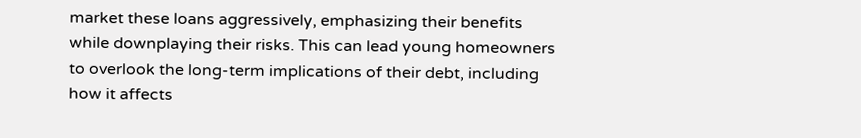market these loans aggressively, emphasizing their benefits while downplaying their risks. This can lead young homeowners to overlook the long-term implications of their debt, including how it affects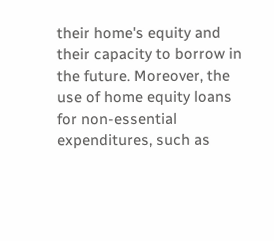their home's equity and their capacity to borrow in the future. Moreover, the use of home equity loans for non-essential expenditures, such as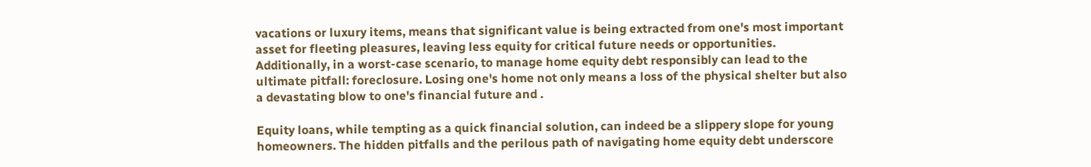vacations or luxury items, means that significant value is being extracted from one's most important asset for fleeting pleasures, leaving less equity for critical future needs or opportunities. Additionally, in a worst-case scenario, to manage home equity debt responsibly can lead to the ultimate pitfall: foreclosure. Losing one's home not only means a loss of the physical shelter but also a devastating blow to one's financial future and .

Equity loans, while tempting as a quick financial solution, can indeed be a slippery slope for young homeowners. The hidden pitfalls and the perilous path of navigating home equity debt underscore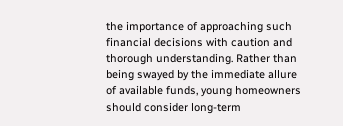the importance of approaching such financial decisions with caution and thorough understanding. Rather than being swayed by the immediate allure of available funds, young homeowners should consider long-term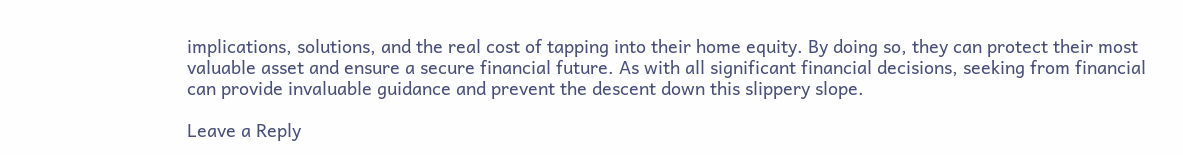implications, solutions, and the real cost of tapping into their home equity. By doing so, they can protect their most valuable asset and ensure a secure financial future. As with all significant financial decisions, seeking from financial can provide invaluable guidance and prevent the descent down this slippery slope.

Leave a Reply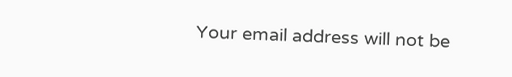Your email address will not be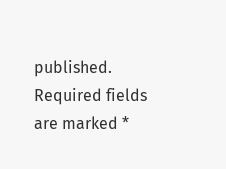published. Required fields are marked *